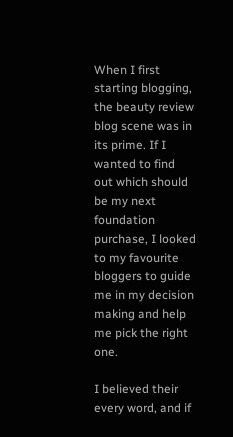When I first starting blogging, the beauty review blog scene was in its prime. If I wanted to find out which should be my next foundation purchase, I looked to my favourite bloggers to guide me in my decision making and help me pick the right one.

I believed their every word, and if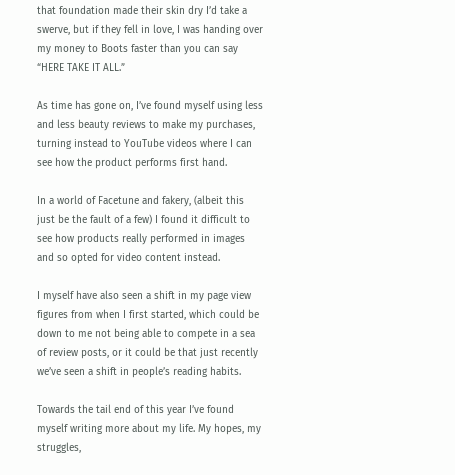that foundation made their skin dry I’d take a swerve, but if they fell in love, I was handing over my money to Boots faster than you can say “HERE TAKE IT ALL.”

As time has gone on, I’ve found myself using less and less beauty reviews to make my purchases, turning instead to YouTube videos where I can see how the product performs first hand.

In a world of Facetune and fakery, (albeit this just be the fault of a few) I found it difficult to see how products really performed in images and so opted for video content instead.

I myself have also seen a shift in my page view figures from when I first started, which could be down to me not being able to compete in a sea of review posts, or it could be that just recently we’ve seen a shift in people’s reading habits.

Towards the tail end of this year I’ve found myself writing more about my life. My hopes, my struggles,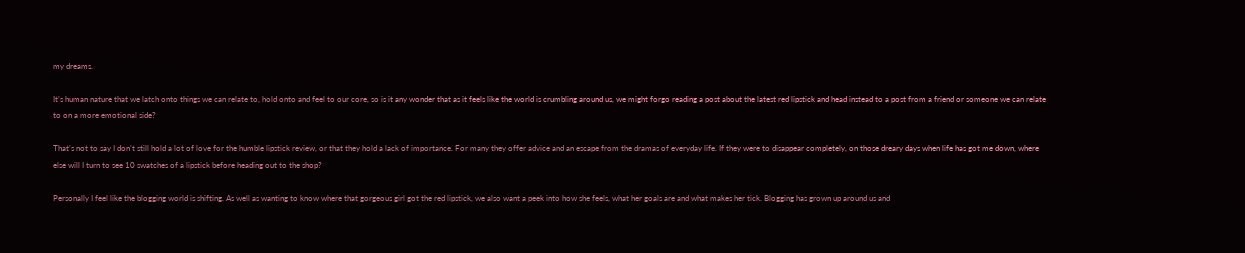my dreams.

It’s human nature that we latch onto things we can relate to, hold onto and feel to our core, so is it any wonder that as it feels like the world is crumbling around us, we might forgo reading a post about the latest red lipstick and head instead to a post from a friend or someone we can relate to on a more emotional side?

That’s not to say I don’t still hold a lot of love for the humble lipstick review, or that they hold a lack of importance. For many they offer advice and an escape from the dramas of everyday life. If they were to disappear completely, on those dreary days when life has got me down, where else will I turn to see 10 swatches of a lipstick before heading out to the shop?

Personally I feel like the blogging world is shifting. As well as wanting to know where that gorgeous girl got the red lipstick, we also want a peek into how she feels, what her goals are and what makes her tick. Blogging has grown up around us and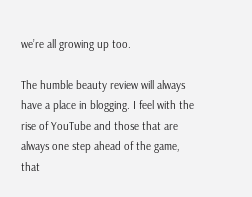we’re all growing up too.

The humble beauty review will always have a place in blogging. I feel with the rise of YouTube and those that are always one step ahead of the game, that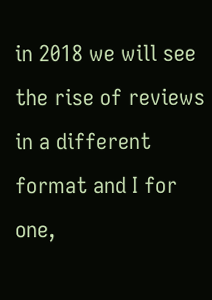in 2018 we will see the rise of reviews in a different format and I for one,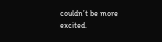couldn’t be more excited.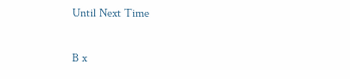Until Next Time

B x